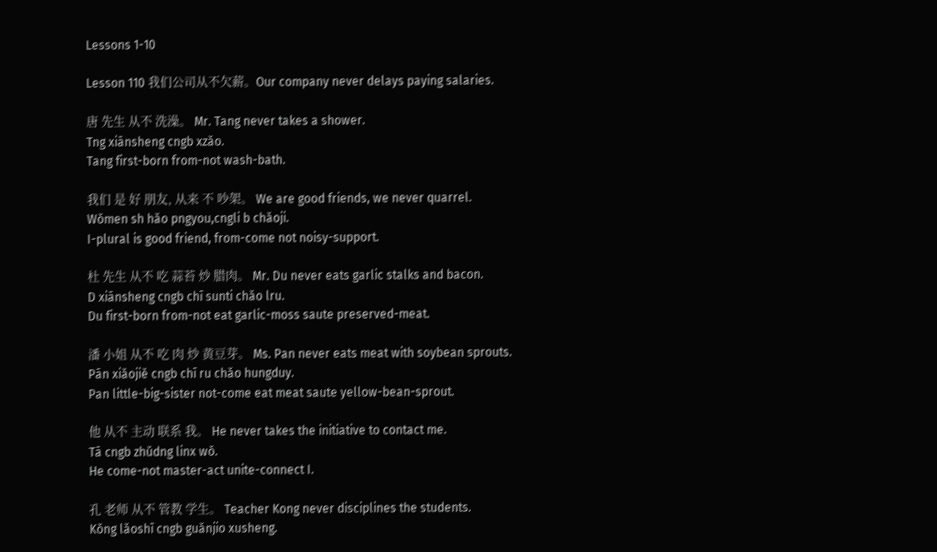Lessons 1-10

Lesson 110 我们公司从不欠薪。Our company never delays paying salaries.

唐 先生 从不 洗澡。 Mr. Tang never takes a shower.
Tng xiānsheng cngb xzǎo.
Tang first-born from-not wash-bath.

我们 是 好 朋友, 从来 不 吵架。 We are good friends, we never quarrel.
Wǒmen sh hǎo pngyou,cngli b chǎoji.
I-plural is good friend, from-come not noisy-support.

杜 先生 从不 吃 蒜苔 炒 腊肉。 Mr. Du never eats garlic stalks and bacon.
D xiānsheng cngb chī sunti chǎo lru.
Du first-born from-not eat garlic-moss saute preserved-meat.

潘 小姐 从不 吃 肉 炒 黄豆芽。 Ms. Pan never eats meat with soybean sprouts.
Pān xiǎojiě cngb chī ru chǎo hungduy.
Pan little-big-sister not-come eat meat saute yellow-bean-sprout.

他 从不 主动 联系 我。 He never takes the initiative to contact me.
Tā cngb zhǔdng linx wǒ.
He come-not master-act unite-connect I.

孔 老师 从不 管教 学生。 Teacher Kong never disciplines the students.
Kǒng lǎoshī cngb guǎnjio xusheng.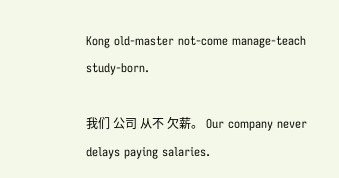Kong old-master not-come manage-teach study-born.

我们 公司 从不 欠薪。 Our company never delays paying salaries.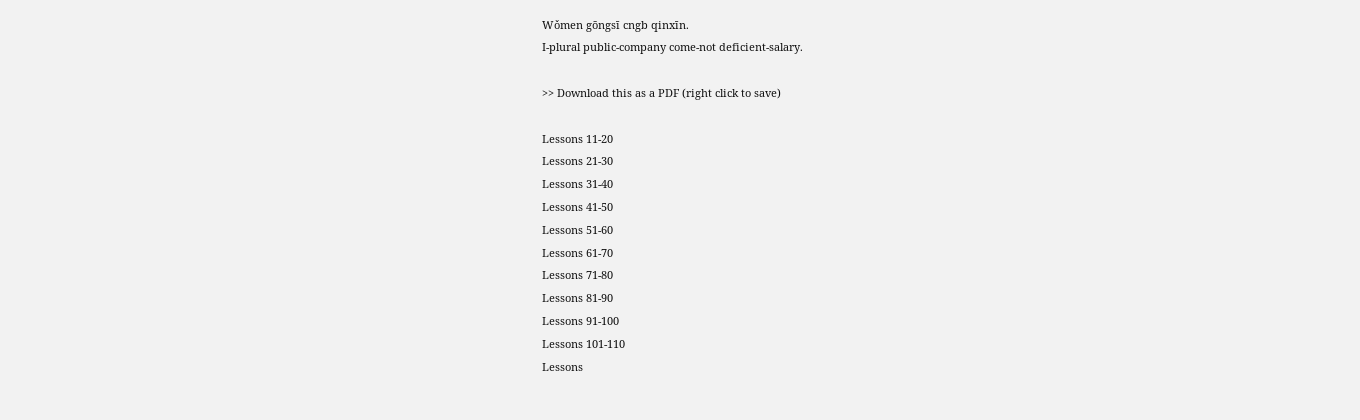Wǒmen gōngsī cngb qinxīn.
I-plural public-company come-not deficient-salary.

>> Download this as a PDF (right click to save)

Lessons 11-20
Lessons 21-30
Lessons 31-40
Lessons 41-50
Lessons 51-60
Lessons 61-70
Lessons 71-80
Lessons 81-90
Lessons 91-100
Lessons 101-110
Lessons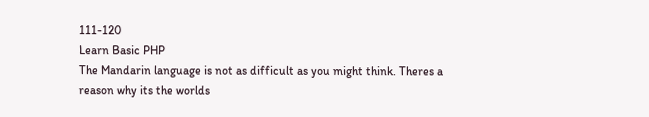111-120
Learn Basic PHP
The Mandarin language is not as difficult as you might think. Theres a reason why its the worlds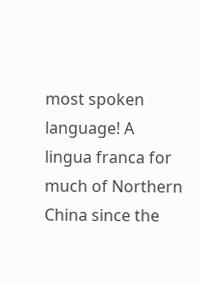most spoken language! A lingua franca for much of Northern China since the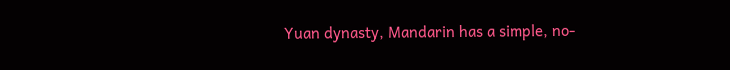Yuan dynasty, Mandarin has a simple, no-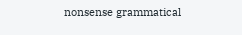nonsense grammatical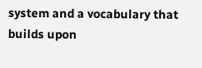system and a vocabulary that builds upon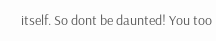itself. So dont be daunted! You too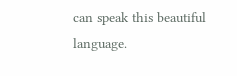can speak this beautiful language.